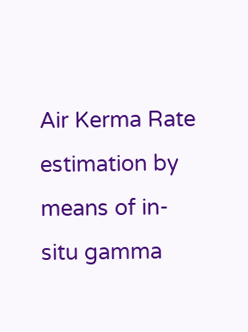Air Kerma Rate estimation by means of in-situ gamma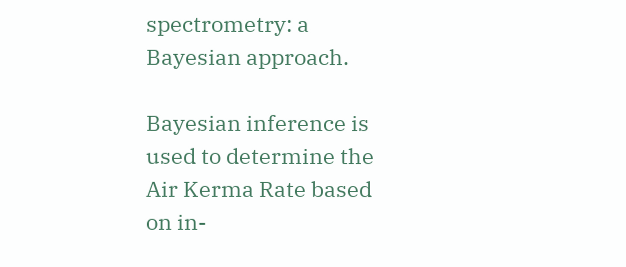spectrometry: a Bayesian approach.

Bayesian inference is used to determine the Air Kerma Rate based on in-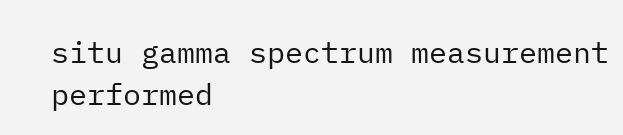situ gamma spectrum measurement performed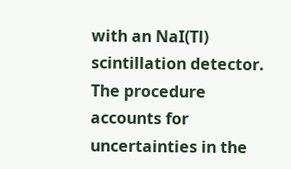with an NaI(Tl) scintillation detector. The procedure accounts for uncertainties in the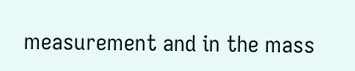measurement and in the mass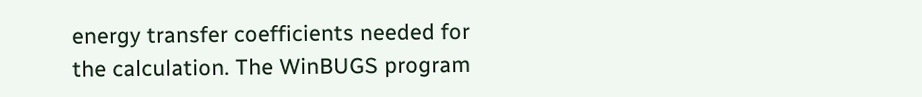energy transfer coefficients needed for the calculation. The WinBUGS program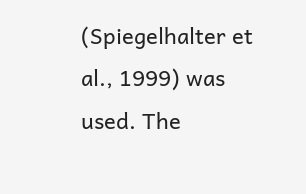(Spiegelhalter et al., 1999) was used. The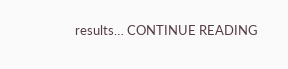results… CONTINUE READING